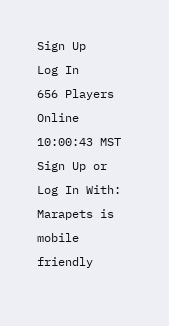Sign Up
Log In
656 Players Online
10:00:43 MST
Sign Up or Log In With:
Marapets is mobile friendly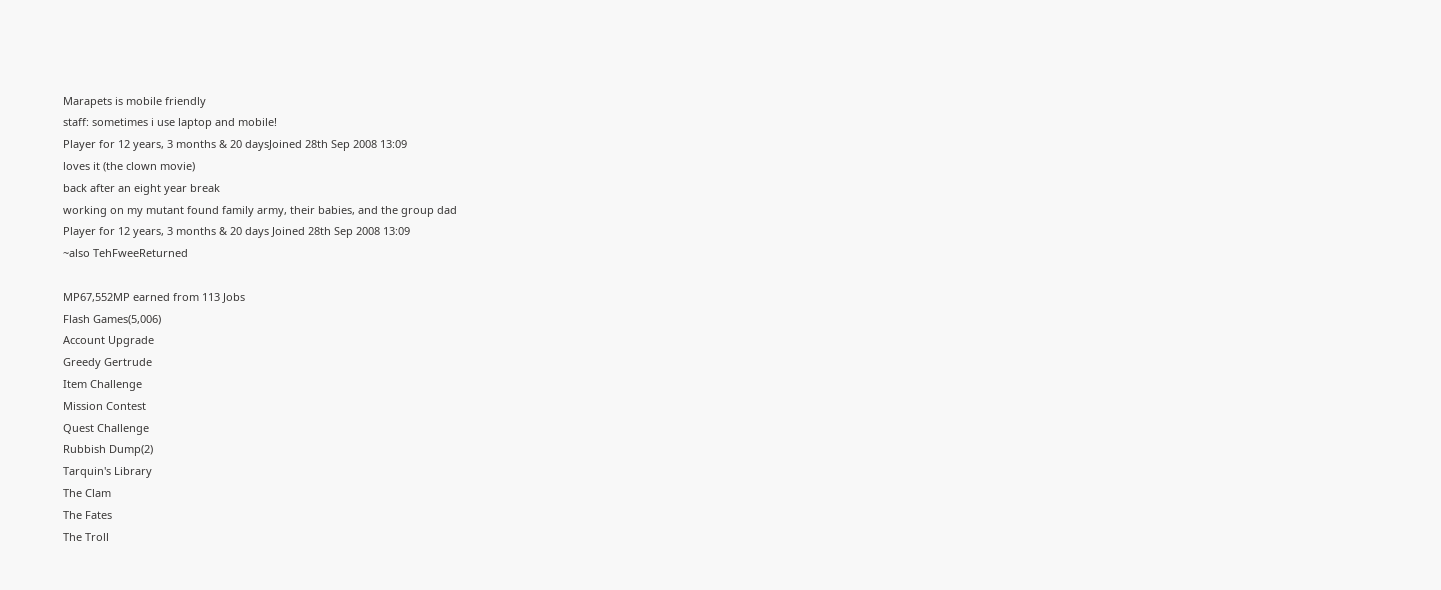Marapets is mobile friendly
staff: sometimes i use laptop and mobile!
Player for 12 years, 3 months & 20 daysJoined 28th Sep 2008 13:09
loves it (the clown movie)
back after an eight year break
working on my mutant found family army, their babies, and the group dad
Player for 12 years, 3 months & 20 days Joined 28th Sep 2008 13:09
~also TehFweeReturned

MP67,552MP earned from 113 Jobs
Flash Games(5,006)
Account Upgrade
Greedy Gertrude
Item Challenge
Mission Contest
Quest Challenge
Rubbish Dump(2)
Tarquin's Library
The Clam
The Fates
The Troll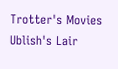Trotter's Movies
Ublish's Lair